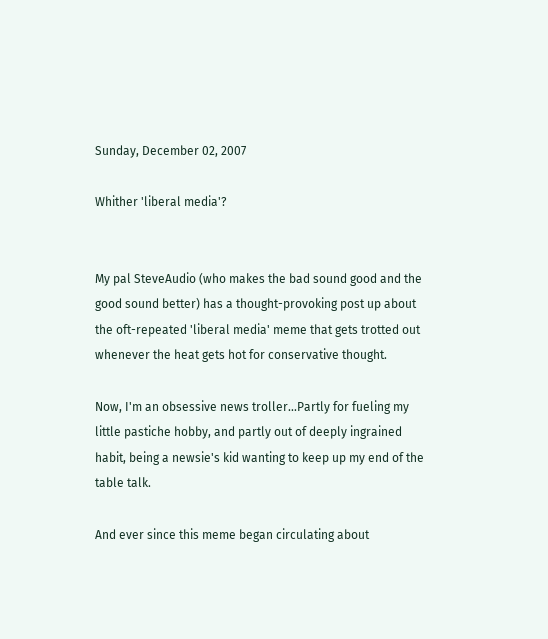Sunday, December 02, 2007

Whither 'liberal media'?


My pal SteveAudio (who makes the bad sound good and the good sound better) has a thought-provoking post up about the oft-repeated 'liberal media' meme that gets trotted out whenever the heat gets hot for conservative thought.

Now, I'm an obsessive news troller...Partly for fueling my little pastiche hobby, and partly out of deeply ingrained habit, being a newsie's kid wanting to keep up my end of the table talk.

And ever since this meme began circulating about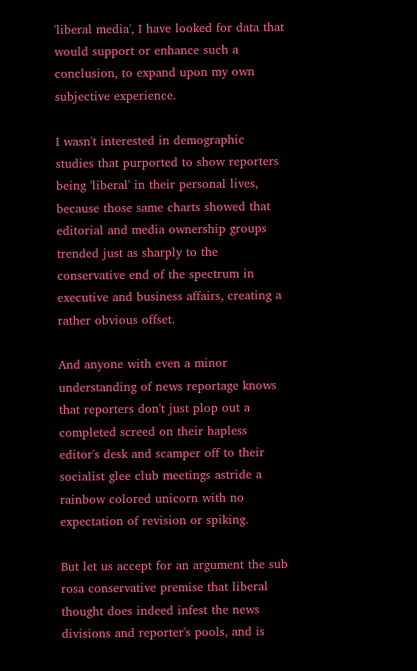'liberal media', I have looked for data that would support or enhance such a conclusion, to expand upon my own subjective experience.

I wasn't interested in demographic studies that purported to show reporters being 'liberal' in their personal lives, because those same charts showed that editorial and media ownership groups trended just as sharply to the conservative end of the spectrum in executive and business affairs, creating a rather obvious offset.

And anyone with even a minor understanding of news reportage knows that reporters don't just plop out a completed screed on their hapless editor's desk and scamper off to their socialist glee club meetings astride a rainbow colored unicorn with no expectation of revision or spiking.

But let us accept for an argument the sub rosa conservative premise that liberal thought does indeed infest the news divisions and reporter's pools, and is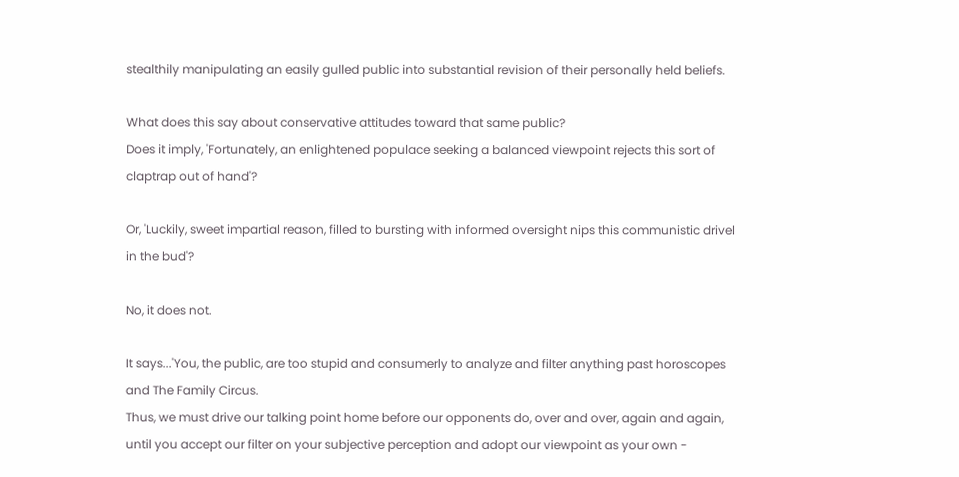stealthily manipulating an easily gulled public into substantial revision of their personally held beliefs.

What does this say about conservative attitudes toward that same public?
Does it imply, 'Fortunately, an enlightened populace seeking a balanced viewpoint rejects this sort of claptrap out of hand'?

Or, 'Luckily, sweet impartial reason, filled to bursting with informed oversight nips this communistic drivel in the bud'?

No, it does not.

It says...'You, the public, are too stupid and consumerly to analyze and filter anything past horoscopes and The Family Circus.
Thus, we must drive our talking point home before our opponents do, over and over, again and again, until you accept our filter on your subjective perception and adopt our viewpoint as your own -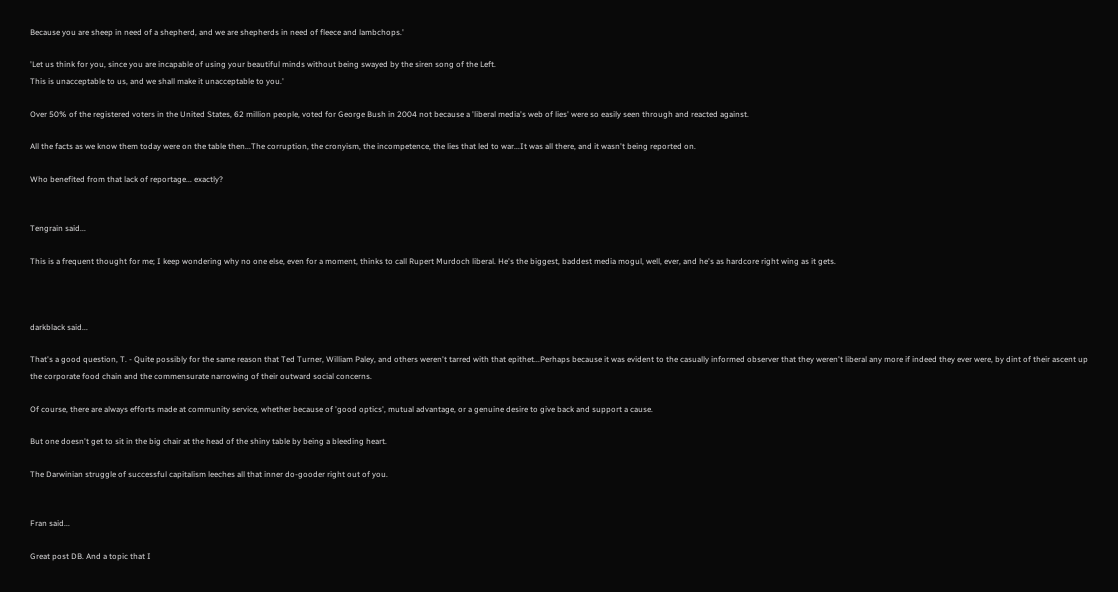Because you are sheep in need of a shepherd, and we are shepherds in need of fleece and lambchops.'

'Let us think for you, since you are incapable of using your beautiful minds without being swayed by the siren song of the Left.
This is unacceptable to us, and we shall make it unacceptable to you.'

Over 50% of the registered voters in the United States, 62 million people, voted for George Bush in 2004 not because a 'liberal media's web of lies' were so easily seen through and reacted against.

All the facts as we know them today were on the table then...The corruption, the cronyism, the incompetence, the lies that led to war...It was all there, and it wasn't being reported on.

Who benefited from that lack of reportage... exactly?


Tengrain said...

This is a frequent thought for me; I keep wondering why no one else, even for a moment, thinks to call Rupert Murdoch liberal. He's the biggest, baddest media mogul, well, ever, and he's as hardcore right wing as it gets.



darkblack said...

That's a good question, T. - Quite possibly for the same reason that Ted Turner, William Paley, and others weren't tarred with that epithet...Perhaps because it was evident to the casually informed observer that they weren't liberal any more if indeed they ever were, by dint of their ascent up the corporate food chain and the commensurate narrowing of their outward social concerns.

Of course, there are always efforts made at community service, whether because of 'good optics', mutual advantage, or a genuine desire to give back and support a cause.

But one doesn't get to sit in the big chair at the head of the shiny table by being a bleeding heart.

The Darwinian struggle of successful capitalism leeches all that inner do-gooder right out of you.


Fran said...

Great post DB. And a topic that I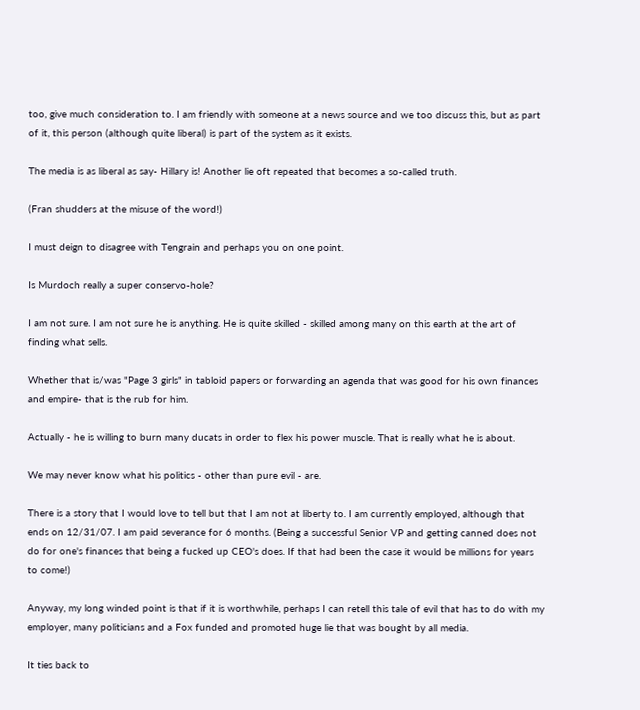too, give much consideration to. I am friendly with someone at a news source and we too discuss this, but as part of it, this person (although quite liberal) is part of the system as it exists.

The media is as liberal as say- Hillary is! Another lie oft repeated that becomes a so-called truth.

(Fran shudders at the misuse of the word!)

I must deign to disagree with Tengrain and perhaps you on one point.

Is Murdoch really a super conservo-hole?

I am not sure. I am not sure he is anything. He is quite skilled - skilled among many on this earth at the art of finding what sells.

Whether that is/was "Page 3 girls" in tabloid papers or forwarding an agenda that was good for his own finances and empire- that is the rub for him.

Actually - he is willing to burn many ducats in order to flex his power muscle. That is really what he is about.

We may never know what his politics - other than pure evil - are.

There is a story that I would love to tell but that I am not at liberty to. I am currently employed, although that ends on 12/31/07. I am paid severance for 6 months. (Being a successful Senior VP and getting canned does not do for one's finances that being a fucked up CEO's does. If that had been the case it would be millions for years to come!)

Anyway, my long winded point is that if it is worthwhile, perhaps I can retell this tale of evil that has to do with my employer, many politicians and a Fox funded and promoted huge lie that was bought by all media.

It ties back to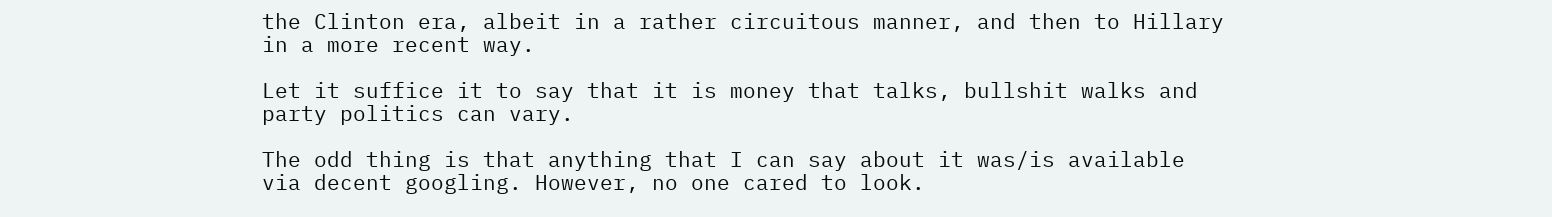the Clinton era, albeit in a rather circuitous manner, and then to Hillary in a more recent way.

Let it suffice it to say that it is money that talks, bullshit walks and party politics can vary.

The odd thing is that anything that I can say about it was/is available via decent googling. However, no one cared to look.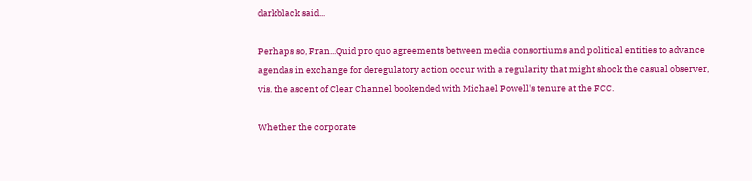darkblack said...

Perhaps so, Fran...Quid pro quo agreements between media consortiums and political entities to advance agendas in exchange for deregulatory action occur with a regularity that might shock the casual observer, vis. the ascent of Clear Channel bookended with Michael Powell's tenure at the FCC.

Whether the corporate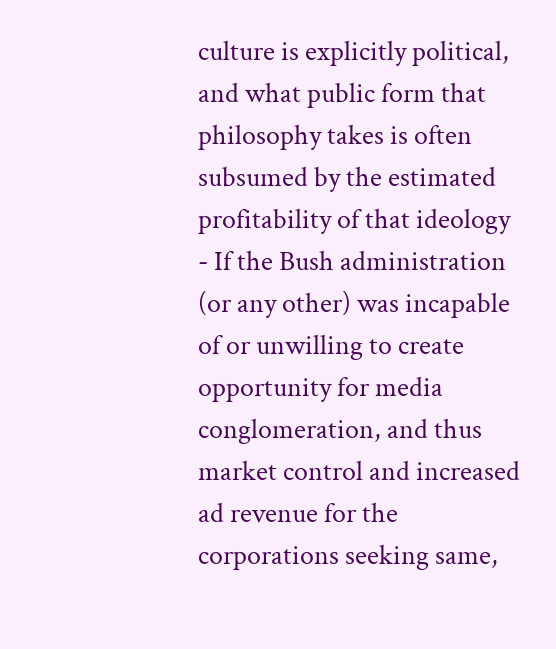culture is explicitly political, and what public form that philosophy takes is often subsumed by the estimated profitability of that ideology - If the Bush administration (or any other) was incapable of or unwilling to create opportunity for media conglomeration, and thus market control and increased ad revenue for the corporations seeking same,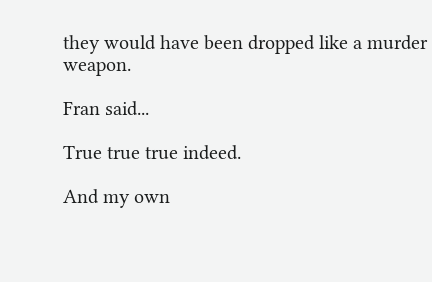they would have been dropped like a murder weapon.

Fran said...

True true true indeed.

And my own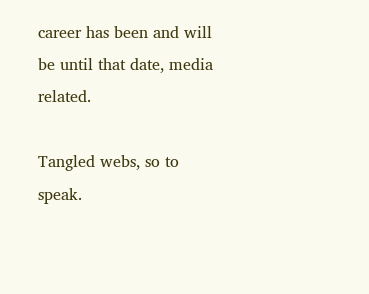career has been and will be until that date, media related.

Tangled webs, so to speak.